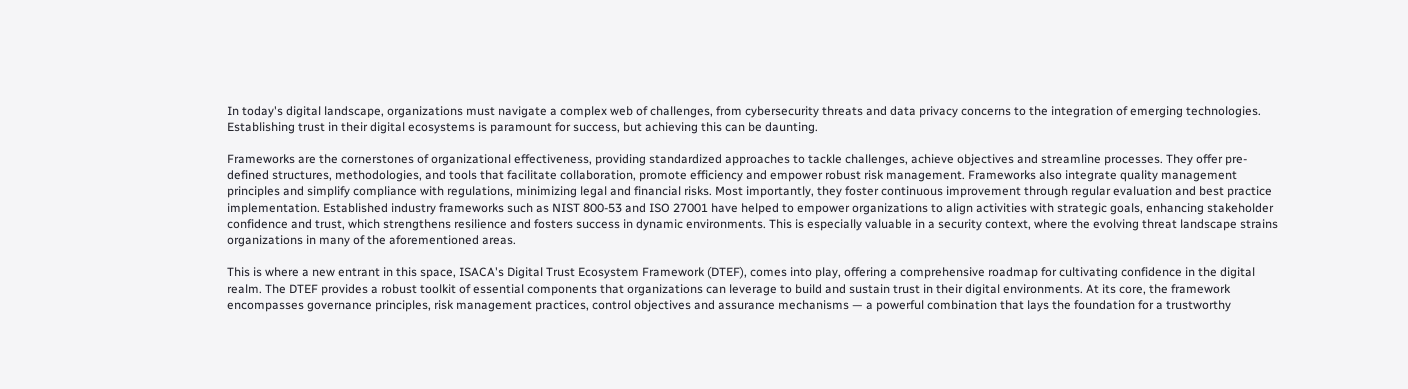In today's digital landscape, organizations must navigate a complex web of challenges, from cybersecurity threats and data privacy concerns to the integration of emerging technologies. Establishing trust in their digital ecosystems is paramount for success, but achieving this can be daunting.

Frameworks are the cornerstones of organizational effectiveness, providing standardized approaches to tackle challenges, achieve objectives and streamline processes. They offer pre-defined structures, methodologies, and tools that facilitate collaboration, promote efficiency and empower robust risk management. Frameworks also integrate quality management principles and simplify compliance with regulations, minimizing legal and financial risks. Most importantly, they foster continuous improvement through regular evaluation and best practice implementation. Established industry frameworks such as NIST 800-53 and ISO 27001 have helped to empower organizations to align activities with strategic goals, enhancing stakeholder confidence and trust, which strengthens resilience and fosters success in dynamic environments. This is especially valuable in a security context, where the evolving threat landscape strains organizations in many of the aforementioned areas.

This is where a new entrant in this space, ISACA's Digital Trust Ecosystem Framework (DTEF), comes into play, offering a comprehensive roadmap for cultivating confidence in the digital realm. The DTEF provides a robust toolkit of essential components that organizations can leverage to build and sustain trust in their digital environments. At its core, the framework encompasses governance principles, risk management practices, control objectives and assurance mechanisms — a powerful combination that lays the foundation for a trustworthy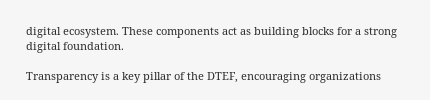digital ecosystem. These components act as building blocks for a strong digital foundation.

Transparency is a key pillar of the DTEF, encouraging organizations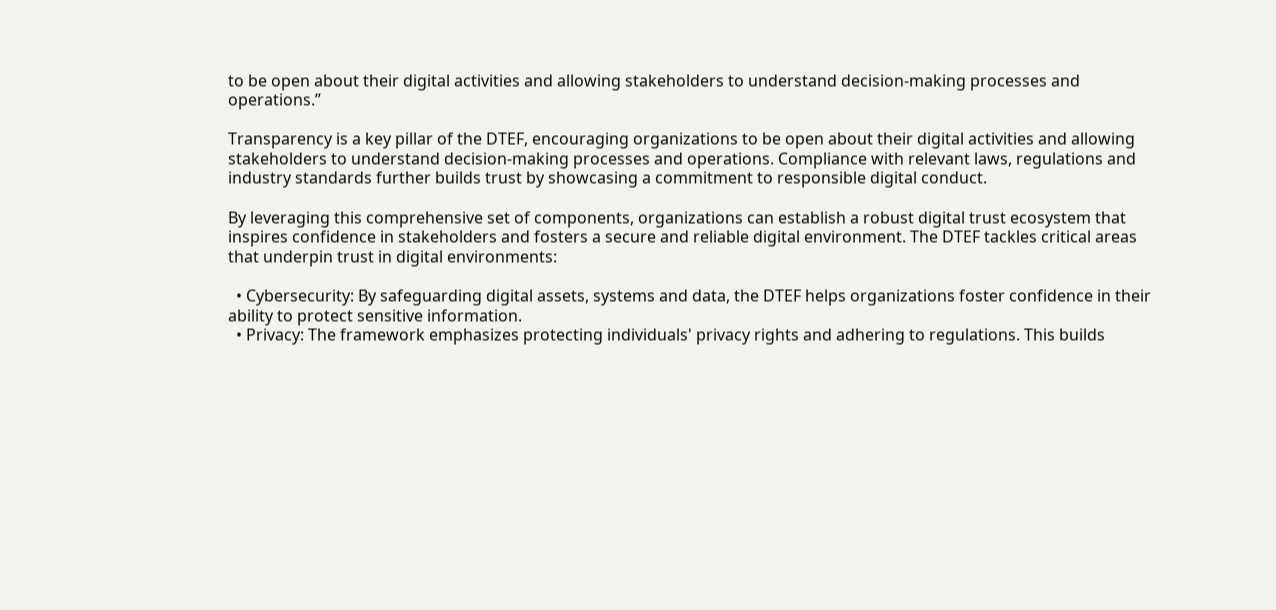to be open about their digital activities and allowing stakeholders to understand decision-making processes and operations.”

Transparency is a key pillar of the DTEF, encouraging organizations to be open about their digital activities and allowing stakeholders to understand decision-making processes and operations. Compliance with relevant laws, regulations and industry standards further builds trust by showcasing a commitment to responsible digital conduct.

By leveraging this comprehensive set of components, organizations can establish a robust digital trust ecosystem that inspires confidence in stakeholders and fosters a secure and reliable digital environment. The DTEF tackles critical areas that underpin trust in digital environments:

  • Cybersecurity: By safeguarding digital assets, systems and data, the DTEF helps organizations foster confidence in their ability to protect sensitive information.
  • Privacy: The framework emphasizes protecting individuals' privacy rights and adhering to regulations. This builds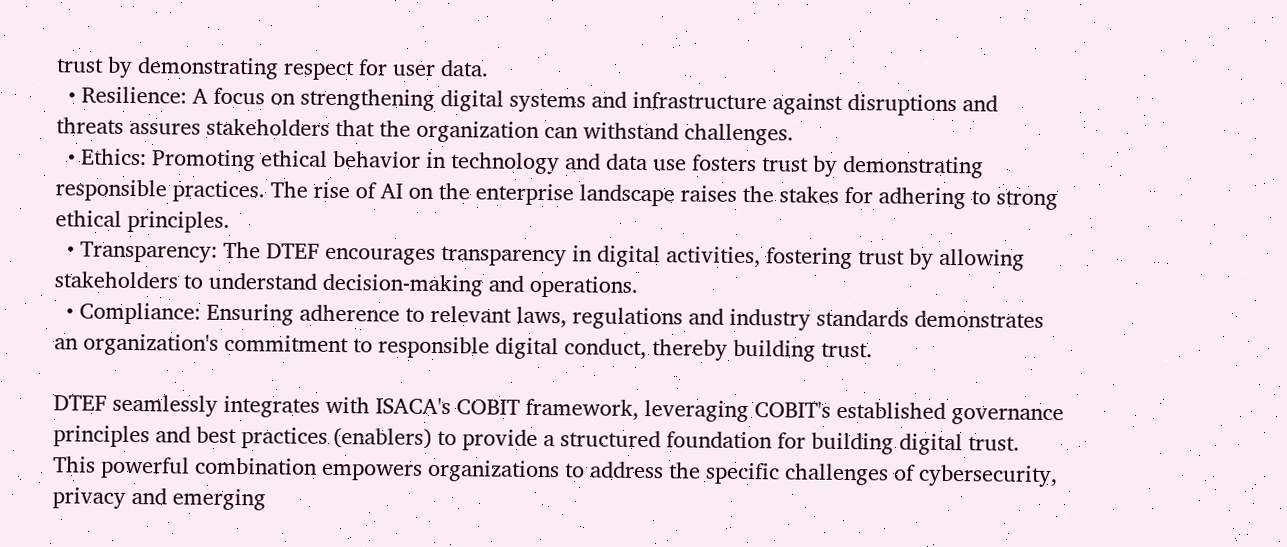trust by demonstrating respect for user data.
  • Resilience: A focus on strengthening digital systems and infrastructure against disruptions and threats assures stakeholders that the organization can withstand challenges.
  • Ethics: Promoting ethical behavior in technology and data use fosters trust by demonstrating responsible practices. The rise of AI on the enterprise landscape raises the stakes for adhering to strong ethical principles.
  • Transparency: The DTEF encourages transparency in digital activities, fostering trust by allowing stakeholders to understand decision-making and operations.
  • Compliance: Ensuring adherence to relevant laws, regulations and industry standards demonstrates an organization's commitment to responsible digital conduct, thereby building trust.

DTEF seamlessly integrates with ISACA's COBIT framework, leveraging COBIT's established governance principles and best practices (enablers) to provide a structured foundation for building digital trust. This powerful combination empowers organizations to address the specific challenges of cybersecurity, privacy and emerging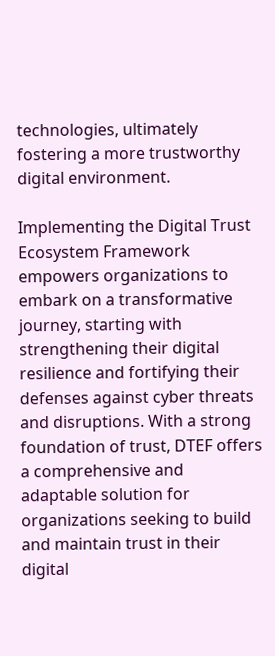technologies, ultimately fostering a more trustworthy digital environment.

Implementing the Digital Trust Ecosystem Framework empowers organizations to embark on a transformative journey, starting with strengthening their digital resilience and fortifying their defenses against cyber threats and disruptions. With a strong foundation of trust, DTEF offers a comprehensive and adaptable solution for organizations seeking to build and maintain trust in their digital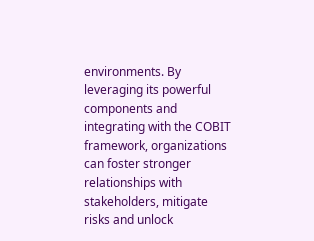environments. By leveraging its powerful components and integrating with the COBIT framework, organizations can foster stronger relationships with stakeholders, mitigate risks and unlock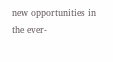new opportunities in the ever-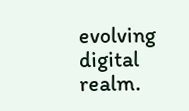evolving digital realm.